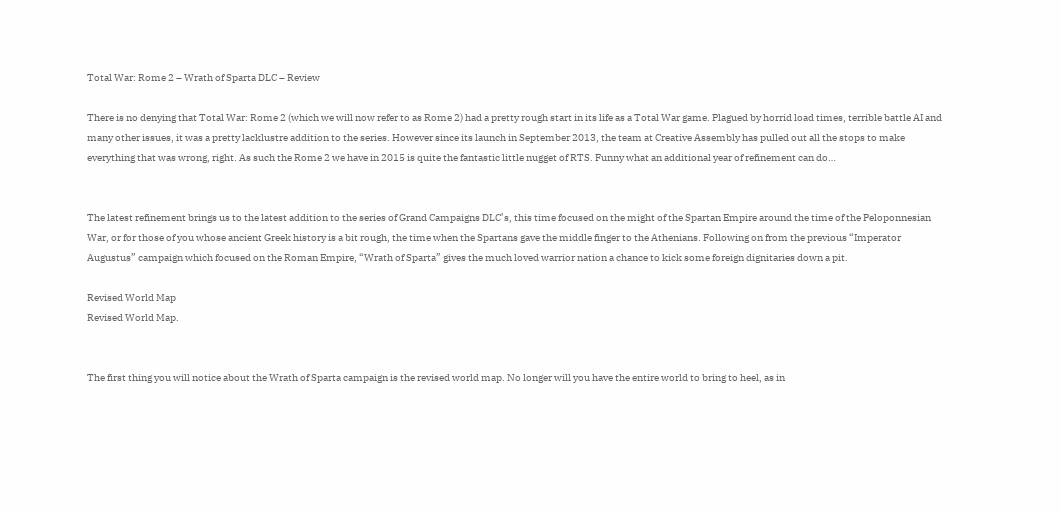Total War: Rome 2 – Wrath of Sparta DLC – Review

There is no denying that Total War: Rome 2 (which we will now refer to as Rome 2) had a pretty rough start in its life as a Total War game. Plagued by horrid load times, terrible battle AI and many other issues, it was a pretty lacklustre addition to the series. However since its launch in September 2013, the team at Creative Assembly has pulled out all the stops to make everything that was wrong, right. As such the Rome 2 we have in 2015 is quite the fantastic little nugget of RTS. Funny what an additional year of refinement can do…


The latest refinement brings us to the latest addition to the series of Grand Campaigns DLC’s, this time focused on the might of the Spartan Empire around the time of the Peloponnesian War, or for those of you whose ancient Greek history is a bit rough, the time when the Spartans gave the middle finger to the Athenians. Following on from the previous “Imperator Augustus” campaign which focused on the Roman Empire, “Wrath of Sparta” gives the much loved warrior nation a chance to kick some foreign dignitaries down a pit.

Revised World Map
Revised World Map.


The first thing you will notice about the Wrath of Sparta campaign is the revised world map. No longer will you have the entire world to bring to heel, as in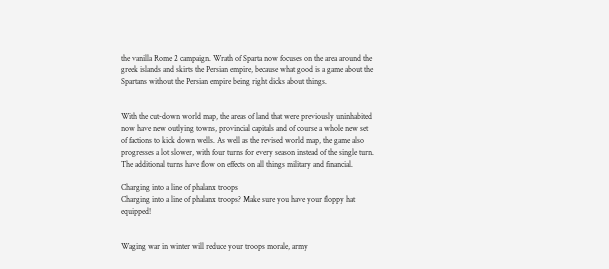the vanilla Rome 2 campaign. Wrath of Sparta now focuses on the area around the greek islands and skirts the Persian empire, because what good is a game about the Spartans without the Persian empire being right dicks about things.


With the cut-down world map, the areas of land that were previously uninhabited now have new outlying towns, provincial capitals and of course a whole new set of factions to kick down wells. As well as the revised world map, the game also progresses a lot slower, with four turns for every season instead of the single turn. The additional turns have flow on effects on all things military and financial.

Charging into a line of phalanx troops
Charging into a line of phalanx troops? Make sure you have your floppy hat equipped!


Waging war in winter will reduce your troops morale, army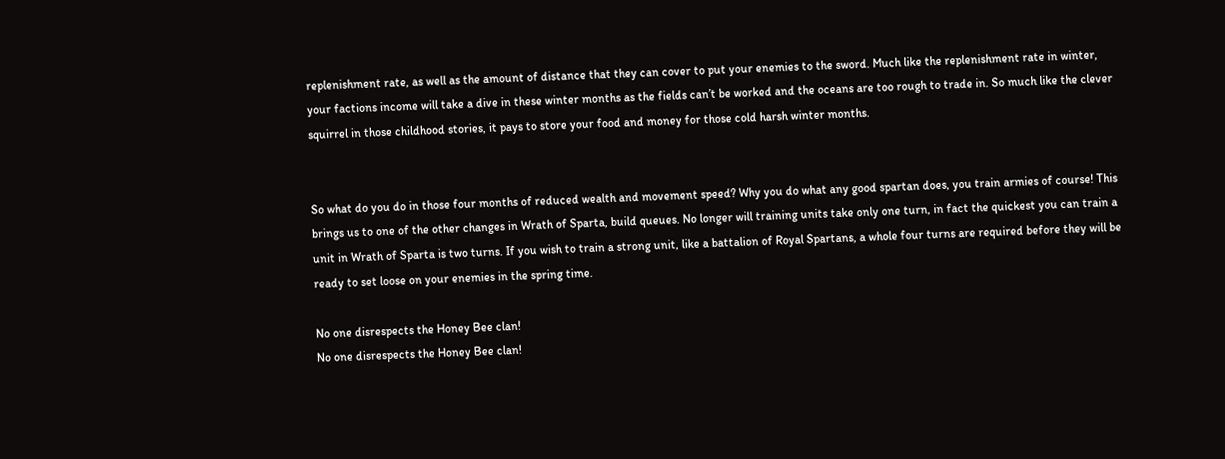replenishment rate, as well as the amount of distance that they can cover to put your enemies to the sword. Much like the replenishment rate in winter, your factions income will take a dive in these winter months as the fields can’t be worked and the oceans are too rough to trade in. So much like the clever squirrel in those childhood stories, it pays to store your food and money for those cold harsh winter months.


So what do you do in those four months of reduced wealth and movement speed? Why you do what any good spartan does, you train armies of course! This brings us to one of the other changes in Wrath of Sparta, build queues. No longer will training units take only one turn, in fact the quickest you can train a unit in Wrath of Sparta is two turns. If you wish to train a strong unit, like a battalion of Royal Spartans, a whole four turns are required before they will be ready to set loose on your enemies in the spring time.

No one disrespects the Honey Bee clan!
No one disrespects the Honey Bee clan!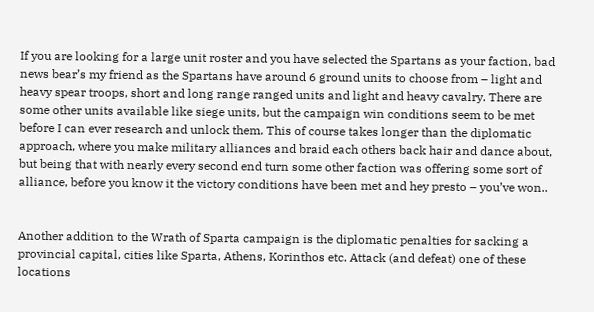If you are looking for a large unit roster and you have selected the Spartans as your faction, bad news bear’s my friend as the Spartans have around 6 ground units to choose from – light and heavy spear troops, short and long range ranged units and light and heavy cavalry. There are some other units available like siege units, but the campaign win conditions seem to be met before I can ever research and unlock them. This of course takes longer than the diplomatic approach, where you make military alliances and braid each others back hair and dance about, but being that with nearly every second end turn some other faction was offering some sort of alliance, before you know it the victory conditions have been met and hey presto – you’ve won..


Another addition to the Wrath of Sparta campaign is the diplomatic penalties for sacking a provincial capital, cities like Sparta, Athens, Korinthos etc. Attack (and defeat) one of these locations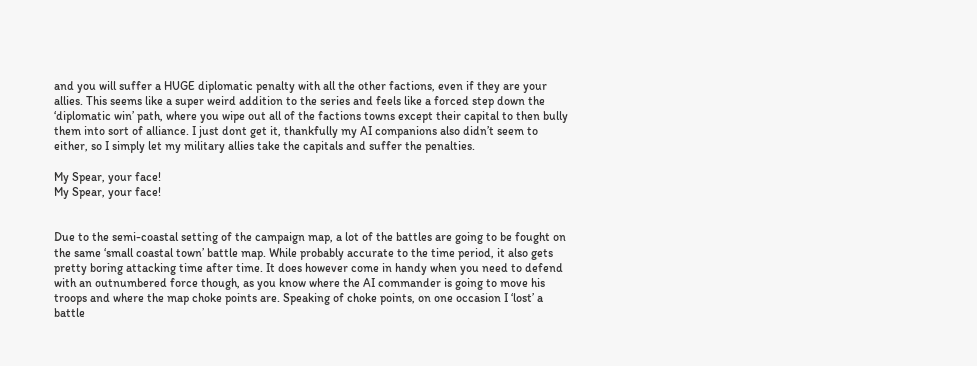and you will suffer a HUGE diplomatic penalty with all the other factions, even if they are your allies. This seems like a super weird addition to the series and feels like a forced step down the ‘diplomatic win’ path, where you wipe out all of the factions towns except their capital to then bully them into sort of alliance. I just dont get it, thankfully my AI companions also didn’t seem to either, so I simply let my military allies take the capitals and suffer the penalties.

My Spear, your face!
My Spear, your face!


Due to the semi-coastal setting of the campaign map, a lot of the battles are going to be fought on the same ‘small coastal town’ battle map. While probably accurate to the time period, it also gets pretty boring attacking time after time. It does however come in handy when you need to defend with an outnumbered force though, as you know where the AI commander is going to move his troops and where the map choke points are. Speaking of choke points, on one occasion I ‘lost’ a battle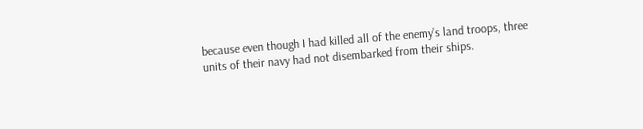because even though I had killed all of the enemy’s land troops, three units of their navy had not disembarked from their ships.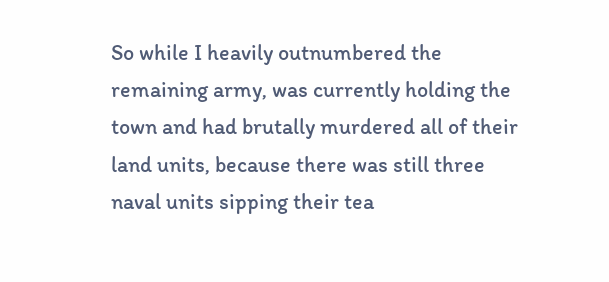So while I heavily outnumbered the remaining army, was currently holding the town and had brutally murdered all of their land units, because there was still three naval units sipping their tea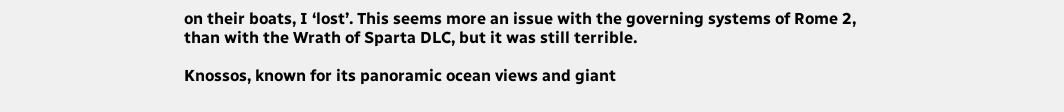on their boats, I ‘lost’. This seems more an issue with the governing systems of Rome 2, than with the Wrath of Sparta DLC, but it was still terrible.

Knossos, known for its panoramic ocean views and giant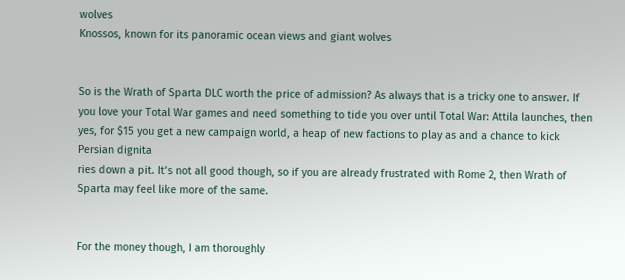wolves
Knossos, known for its panoramic ocean views and giant wolves


So is the Wrath of Sparta DLC worth the price of admission? As always that is a tricky one to answer. If you love your Total War games and need something to tide you over until Total War: Attila launches, then yes, for $15 you get a new campaign world, a heap of new factions to play as and a chance to kick Persian dignita
ries down a pit. It’s not all good though, so if you are already frustrated with Rome 2, then Wrath of Sparta may feel like more of the same.


For the money though, I am thoroughly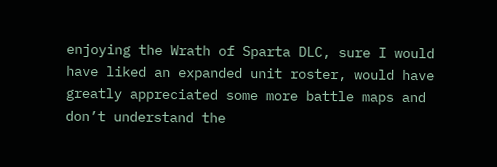enjoying the Wrath of Sparta DLC, sure I would have liked an expanded unit roster, would have greatly appreciated some more battle maps and don’t understand the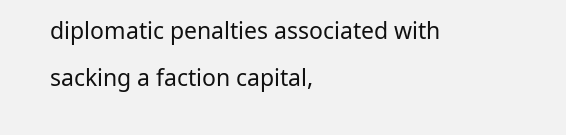diplomatic penalties associated with sacking a faction capital,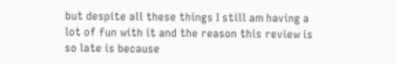but despite all these things I still am having a lot of fun with it and the reason this review is so late is because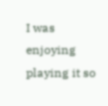I was enjoying playing it so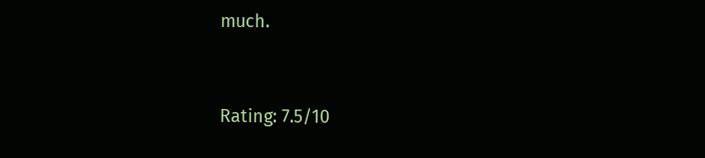much.


Rating: 7.5/10